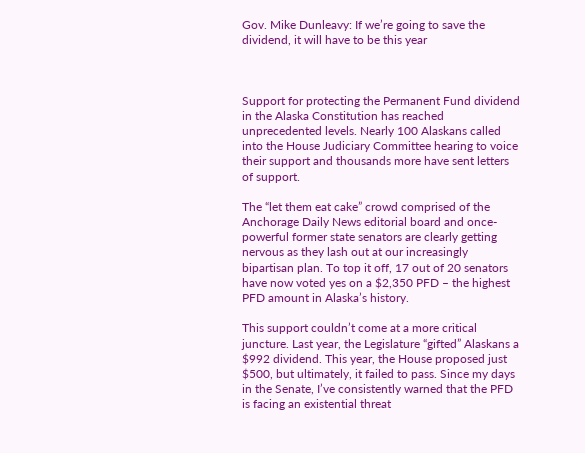Gov. Mike Dunleavy: If we’re going to save the dividend, it will have to be this year



Support for protecting the Permanent Fund dividend in the Alaska Constitution has reached unprecedented levels. Nearly 100 Alaskans called into the House Judiciary Committee hearing to voice their support and thousands more have sent letters of support.

The “let them eat cake” crowd comprised of the Anchorage Daily News editorial board and once-powerful former state senators are clearly getting nervous as they lash out at our increasingly bipartisan plan. To top it off, 17 out of 20 senators have now voted yes on a $2,350 PFD – the highest PFD amount in Alaska’s history.

This support couldn’t come at a more critical juncture. Last year, the Legislature “gifted” Alaskans a $992 dividend. This year, the House proposed just $500, but ultimately, it failed to pass. Since my days in the Senate, I’ve consistently warned that the PFD is facing an existential threat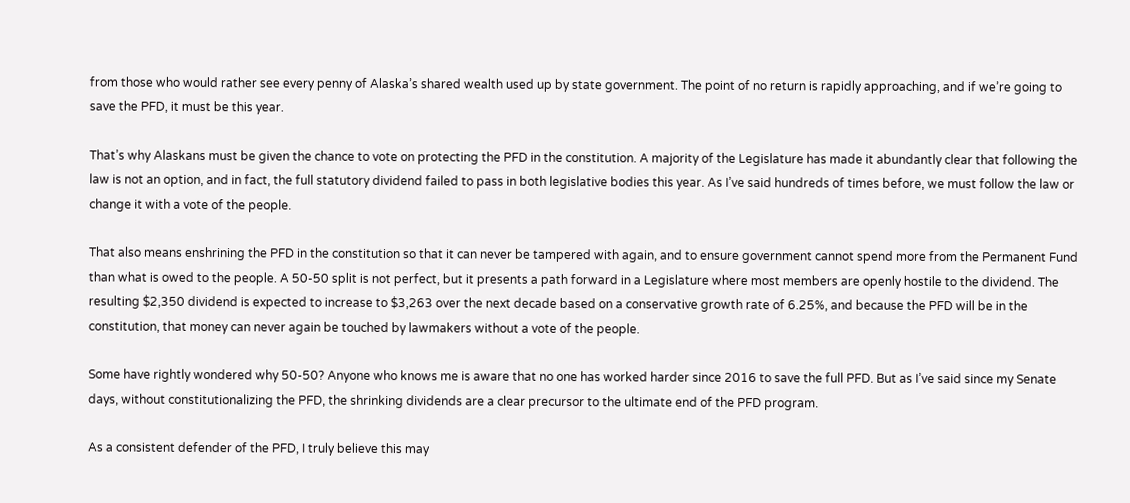from those who would rather see every penny of Alaska’s shared wealth used up by state government. The point of no return is rapidly approaching, and if we’re going to save the PFD, it must be this year.

That’s why Alaskans must be given the chance to vote on protecting the PFD in the constitution. A majority of the Legislature has made it abundantly clear that following the law is not an option, and in fact, the full statutory dividend failed to pass in both legislative bodies this year. As I’ve said hundreds of times before, we must follow the law or change it with a vote of the people.

That also means enshrining the PFD in the constitution so that it can never be tampered with again, and to ensure government cannot spend more from the Permanent Fund than what is owed to the people. A 50-50 split is not perfect, but it presents a path forward in a Legislature where most members are openly hostile to the dividend. The resulting $2,350 dividend is expected to increase to $3,263 over the next decade based on a conservative growth rate of 6.25%, and because the PFD will be in the constitution, that money can never again be touched by lawmakers without a vote of the people.

Some have rightly wondered why 50-50? Anyone who knows me is aware that no one has worked harder since 2016 to save the full PFD. But as I’ve said since my Senate days, without constitutionalizing the PFD, the shrinking dividends are a clear precursor to the ultimate end of the PFD program.

As a consistent defender of the PFD, I truly believe this may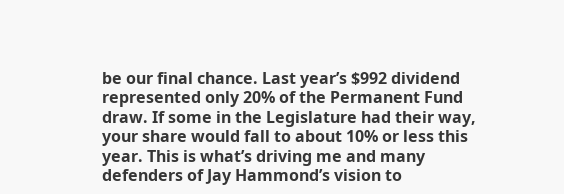be our final chance. Last year’s $992 dividend represented only 20% of the Permanent Fund draw. If some in the Legislature had their way, your share would fall to about 10% or less this year. This is what’s driving me and many defenders of Jay Hammond’s vision to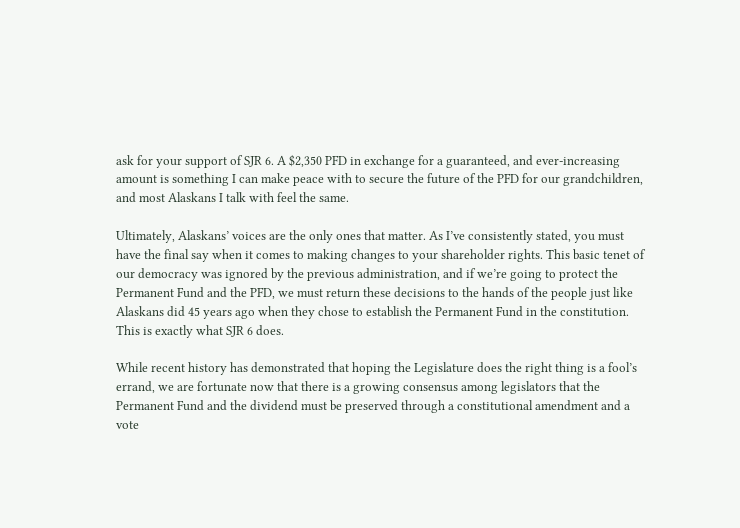ask for your support of SJR 6. A $2,350 PFD in exchange for a guaranteed, and ever-increasing amount is something I can make peace with to secure the future of the PFD for our grandchildren, and most Alaskans I talk with feel the same.

Ultimately, Alaskans’ voices are the only ones that matter. As I’ve consistently stated, you must have the final say when it comes to making changes to your shareholder rights. This basic tenet of our democracy was ignored by the previous administration, and if we’re going to protect the Permanent Fund and the PFD, we must return these decisions to the hands of the people just like Alaskans did 45 years ago when they chose to establish the Permanent Fund in the constitution. This is exactly what SJR 6 does.

While recent history has demonstrated that hoping the Legislature does the right thing is a fool’s errand, we are fortunate now that there is a growing consensus among legislators that the Permanent Fund and the dividend must be preserved through a constitutional amendment and a vote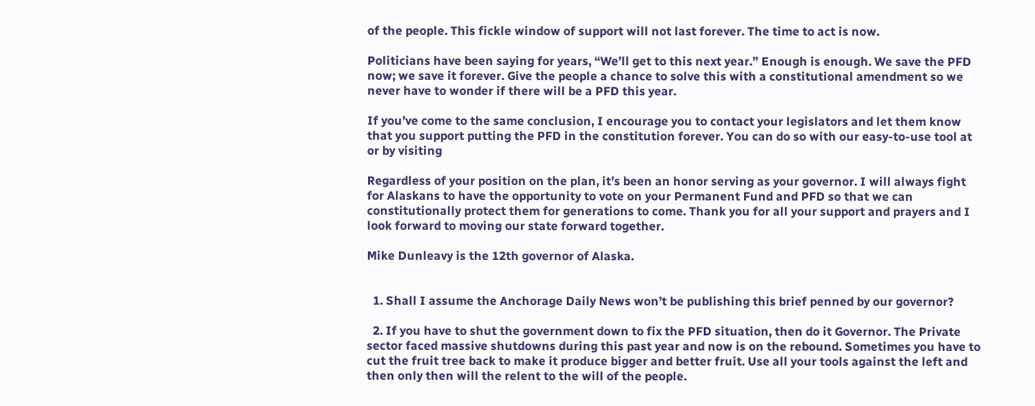of the people. This fickle window of support will not last forever. The time to act is now.

Politicians have been saying for years, “We’ll get to this next year.” Enough is enough. We save the PFD now; we save it forever. Give the people a chance to solve this with a constitutional amendment so we never have to wonder if there will be a PFD this year.

If you’ve come to the same conclusion, I encourage you to contact your legislators and let them know that you support putting the PFD in the constitution forever. You can do so with our easy-to-use tool at or by visiting

Regardless of your position on the plan, it’s been an honor serving as your governor. I will always fight for Alaskans to have the opportunity to vote on your Permanent Fund and PFD so that we can constitutionally protect them for generations to come. Thank you for all your support and prayers and I look forward to moving our state forward together.

Mike Dunleavy is the 12th governor of Alaska.


  1. Shall I assume the Anchorage Daily News won’t be publishing this brief penned by our governor?

  2. If you have to shut the government down to fix the PFD situation, then do it Governor. The Private sector faced massive shutdowns during this past year and now is on the rebound. Sometimes you have to cut the fruit tree back to make it produce bigger and better fruit. Use all your tools against the left and then only then will the relent to the will of the people.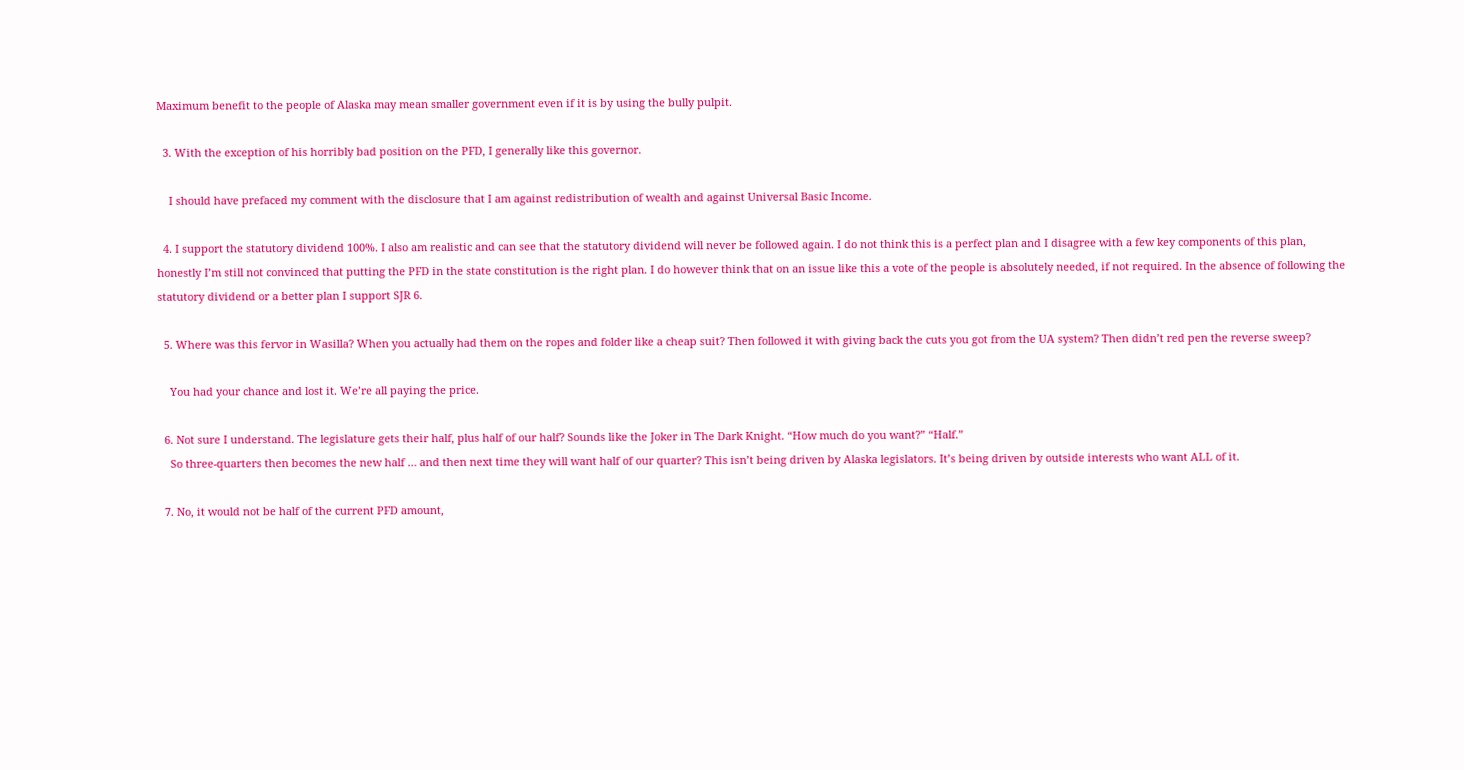Maximum benefit to the people of Alaska may mean smaller government even if it is by using the bully pulpit.

  3. With the exception of his horribly bad position on the PFD, I generally like this governor.

    I should have prefaced my comment with the disclosure that I am against redistribution of wealth and against Universal Basic Income.

  4. I support the statutory dividend 100%. I also am realistic and can see that the statutory dividend will never be followed again. I do not think this is a perfect plan and I disagree with a few key components of this plan, honestly I’m still not convinced that putting the PFD in the state constitution is the right plan. I do however think that on an issue like this a vote of the people is absolutely needed, if not required. In the absence of following the statutory dividend or a better plan I support SJR 6.

  5. Where was this fervor in Wasilla? When you actually had them on the ropes and folder like a cheap suit? Then followed it with giving back the cuts you got from the UA system? Then didn’t red pen the reverse sweep?

    You had your chance and lost it. We’re all paying the price.

  6. Not sure I understand. The legislature gets their half, plus half of our half? Sounds like the Joker in The Dark Knight. “How much do you want?” “Half.”
    So three-quarters then becomes the new half … and then next time they will want half of our quarter? This isn’t being driven by Alaska legislators. It’s being driven by outside interests who want ALL of it.

  7. No, it would not be half of the current PFD amount,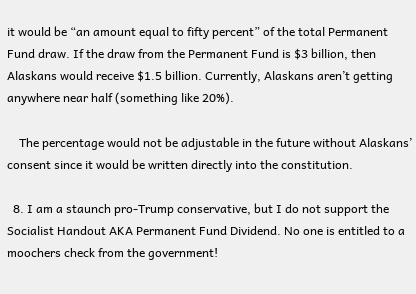it would be “an amount equal to fifty percent” of the total Permanent Fund draw. If the draw from the Permanent Fund is $3 billion, then Alaskans would receive $1.5 billion. Currently, Alaskans aren’t getting anywhere near half (something like 20%).

    The percentage would not be adjustable in the future without Alaskans’ consent since it would be written directly into the constitution.

  8. I am a staunch pro-Trump conservative, but I do not support the Socialist Handout AKA Permanent Fund Dividend. No one is entitled to a moochers check from the government!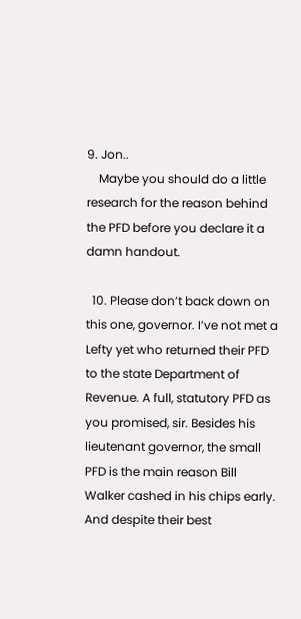9. Jon..
    Maybe you should do a little research for the reason behind the PFD before you declare it a damn handout.

  10. Please don’t back down on this one, governor. I’ve not met a Lefty yet who returned their PFD to the state Department of Revenue. A full, statutory PFD as you promised, sir. Besides his lieutenant governor, the small PFD is the main reason Bill Walker cashed in his chips early. And despite their best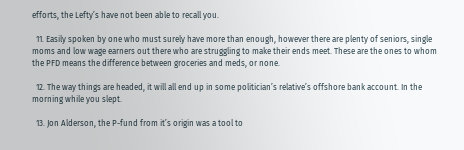efforts, the Lefty’s have not been able to recall you.

  11. Easily spoken by one who must surely have more than enough, however there are plenty of seniors, single moms and low wage earners out there who are struggling to make their ends meet. These are the ones to whom the PFD means the difference between groceries and meds, or none.

  12. The way things are headed, it will all end up in some politician’s relative’s offshore bank account. In the morning while you slept.

  13. Jon Alderson, the P-fund from it’s origin was a tool to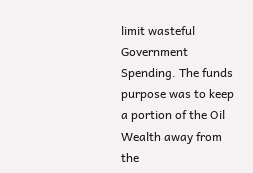limit wasteful Government Spending. The funds purpose was to keep a portion of the Oil Wealth away from the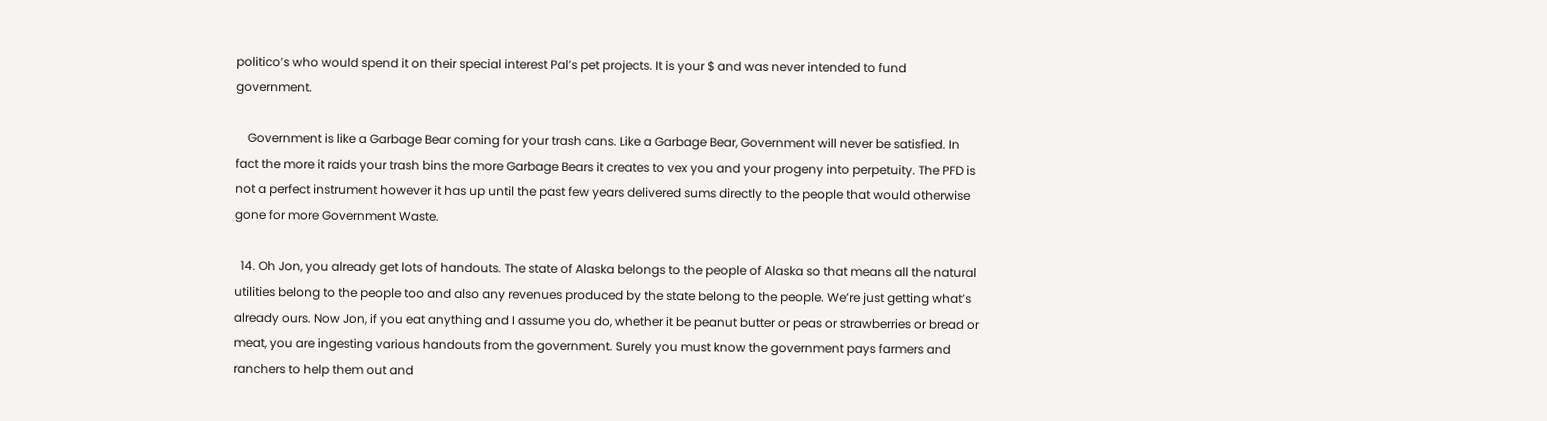politico’s who would spend it on their special interest Pal’s pet projects. It is your $ and was never intended to fund government.

    Government is like a Garbage Bear coming for your trash cans. Like a Garbage Bear, Government will never be satisfied. In fact the more it raids your trash bins the more Garbage Bears it creates to vex you and your progeny into perpetuity. The PFD is not a perfect instrument however it has up until the past few years delivered sums directly to the people that would otherwise gone for more Government Waste.

  14. Oh Jon, you already get lots of handouts. The state of Alaska belongs to the people of Alaska so that means all the natural utilities belong to the people too and also any revenues produced by the state belong to the people. We’re just getting what’s already ours. Now Jon, if you eat anything and I assume you do, whether it be peanut butter or peas or strawberries or bread or meat, you are ingesting various handouts from the government. Surely you must know the government pays farmers and ranchers to help them out and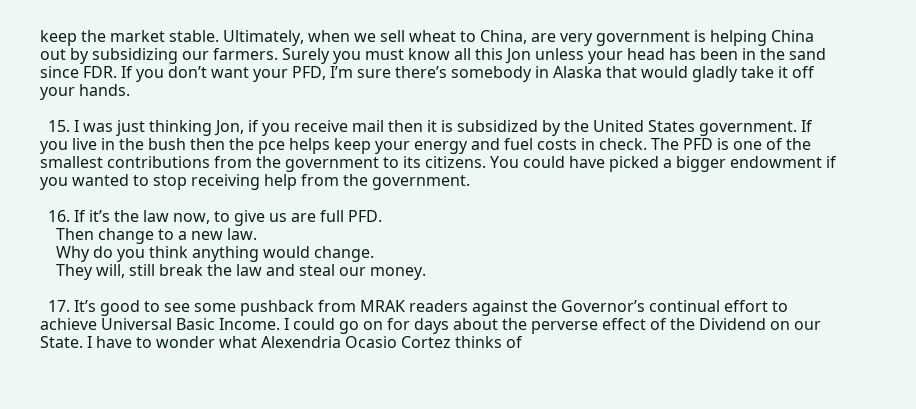keep the market stable. Ultimately, when we sell wheat to China, are very government is helping China out by subsidizing our farmers. Surely you must know all this Jon unless your head has been in the sand since FDR. If you don’t want your PFD, I’m sure there’s somebody in Alaska that would gladly take it off your hands.

  15. I was just thinking Jon, if you receive mail then it is subsidized by the United States government. If you live in the bush then the pce helps keep your energy and fuel costs in check. The PFD is one of the smallest contributions from the government to its citizens. You could have picked a bigger endowment if you wanted to stop receiving help from the government.

  16. If it’s the law now, to give us are full PFD.
    Then change to a new law.
    Why do you think anything would change.
    They will, still break the law and steal our money.

  17. It’s good to see some pushback from MRAK readers against the Governor’s continual effort to achieve Universal Basic Income. I could go on for days about the perverse effect of the Dividend on our State. I have to wonder what Alexendria Ocasio Cortez thinks of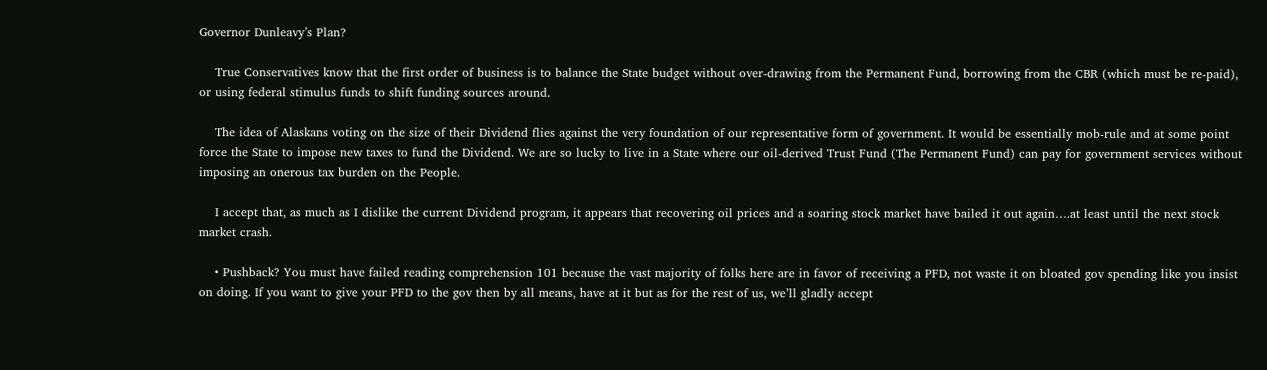Governor Dunleavy’s Plan?

    True Conservatives know that the first order of business is to balance the State budget without over-drawing from the Permanent Fund, borrowing from the CBR (which must be re-paid), or using federal stimulus funds to shift funding sources around.

    The idea of Alaskans voting on the size of their Dividend flies against the very foundation of our representative form of government. It would be essentially mob-rule and at some point force the State to impose new taxes to fund the Dividend. We are so lucky to live in a State where our oil-derived Trust Fund (The Permanent Fund) can pay for government services without imposing an onerous tax burden on the People.

    I accept that, as much as I dislike the current Dividend program, it appears that recovering oil prices and a soaring stock market have bailed it out again….at least until the next stock market crash.

    • Pushback? You must have failed reading comprehension 101 because the vast majority of folks here are in favor of receiving a PFD, not waste it on bloated gov spending like you insist on doing. If you want to give your PFD to the gov then by all means, have at it but as for the rest of us, we’ll gladly accept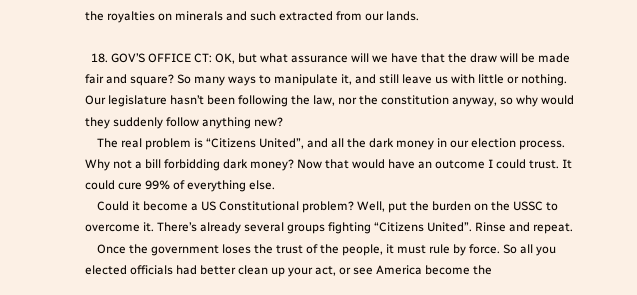the royalties on minerals and such extracted from our lands.

  18. GOV’S OFFICE CT: OK, but what assurance will we have that the draw will be made fair and square? So many ways to manipulate it, and still leave us with little or nothing. Our legislature hasn’t been following the law, nor the constitution anyway, so why would they suddenly follow anything new?
    The real problem is “Citizens United”, and all the dark money in our election process. Why not a bill forbidding dark money? Now that would have an outcome I could trust. It could cure 99% of everything else.
    Could it become a US Constitutional problem? Well, put the burden on the USSC to overcome it. There’s already several groups fighting “Citizens United”. Rinse and repeat.
    Once the government loses the trust of the people, it must rule by force. So all you elected officials had better clean up your act, or see America become the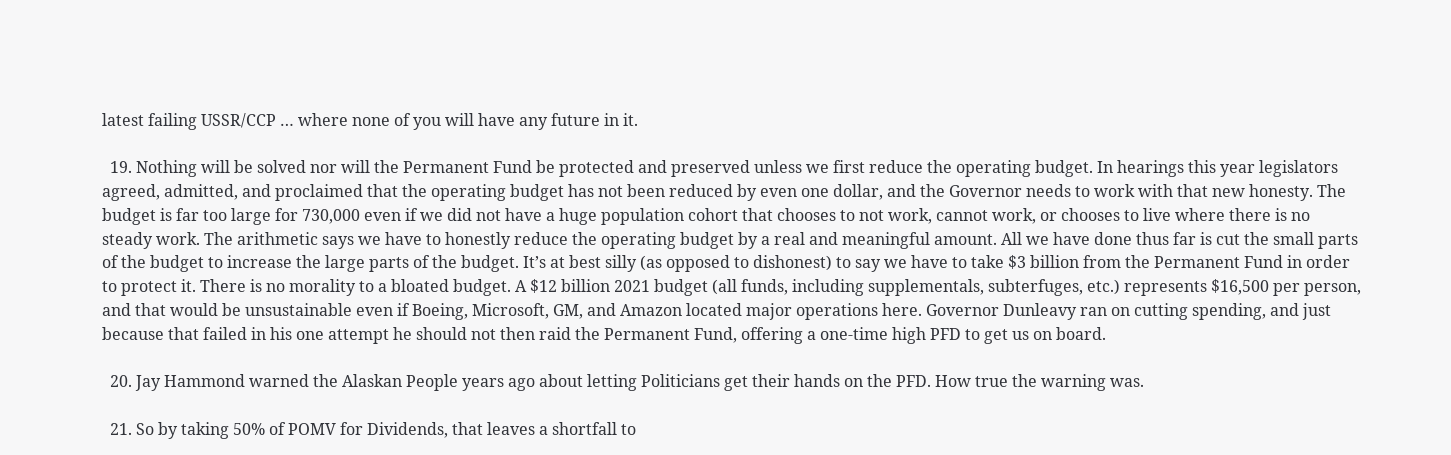latest failing USSR/CCP … where none of you will have any future in it.

  19. Nothing will be solved nor will the Permanent Fund be protected and preserved unless we first reduce the operating budget. In hearings this year legislators agreed, admitted, and proclaimed that the operating budget has not been reduced by even one dollar, and the Governor needs to work with that new honesty. The budget is far too large for 730,000 even if we did not have a huge population cohort that chooses to not work, cannot work, or chooses to live where there is no steady work. The arithmetic says we have to honestly reduce the operating budget by a real and meaningful amount. All we have done thus far is cut the small parts of the budget to increase the large parts of the budget. It’s at best silly (as opposed to dishonest) to say we have to take $3 billion from the Permanent Fund in order to protect it. There is no morality to a bloated budget. A $12 billion 2021 budget (all funds, including supplementals, subterfuges, etc.) represents $16,500 per person, and that would be unsustainable even if Boeing, Microsoft, GM, and Amazon located major operations here. Governor Dunleavy ran on cutting spending, and just because that failed in his one attempt he should not then raid the Permanent Fund, offering a one-time high PFD to get us on board.

  20. Jay Hammond warned the Alaskan People years ago about letting Politicians get their hands on the PFD. How true the warning was.

  21. So by taking 50% of POMV for Dividends, that leaves a shortfall to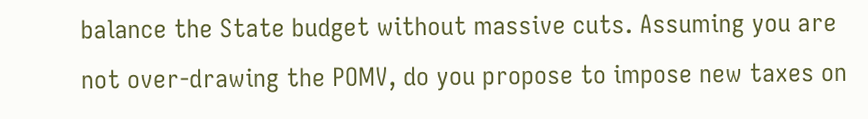balance the State budget without massive cuts. Assuming you are not over-drawing the POMV, do you propose to impose new taxes on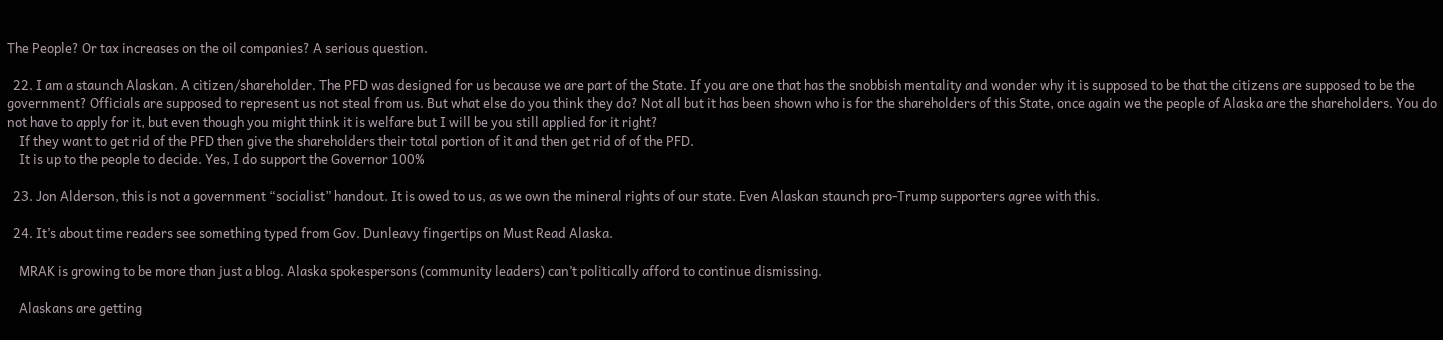The People? Or tax increases on the oil companies? A serious question.

  22. I am a staunch Alaskan. A citizen/shareholder. The PFD was designed for us because we are part of the State. If you are one that has the snobbish mentality and wonder why it is supposed to be that the citizens are supposed to be the government? Officials are supposed to represent us not steal from us. But what else do you think they do? Not all but it has been shown who is for the shareholders of this State, once again we the people of Alaska are the shareholders. You do not have to apply for it, but even though you might think it is welfare but I will be you still applied for it right?
    If they want to get rid of the PFD then give the shareholders their total portion of it and then get rid of of the PFD.
    It is up to the people to decide. Yes, I do support the Governor 100%

  23. Jon Alderson, this is not a government “socialist” handout. It is owed to us, as we own the mineral rights of our state. Even Alaskan staunch pro-Trump supporters agree with this.

  24. It’s about time readers see something typed from Gov. Dunleavy fingertips on Must Read Alaska.

    MRAK is growing to be more than just a blog. Alaska spokespersons (community leaders) can’t politically afford to continue dismissing.

    Alaskans are getting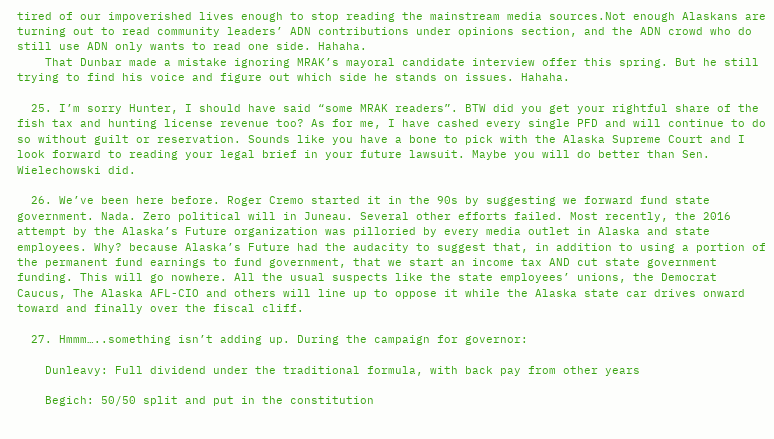tired of our impoverished lives enough to stop reading the mainstream media sources.Not enough Alaskans are turning out to read community leaders’ ADN contributions under opinions section, and the ADN crowd who do still use ADN only wants to read one side. Hahaha.
    That Dunbar made a mistake ignoring MRAK’s mayoral candidate interview offer this spring. But he still trying to find his voice and figure out which side he stands on issues. Hahaha.

  25. I’m sorry Hunter, I should have said “some MRAK readers”. BTW did you get your rightful share of the fish tax and hunting license revenue too? As for me, I have cashed every single PFD and will continue to do so without guilt or reservation. Sounds like you have a bone to pick with the Alaska Supreme Court and I look forward to reading your legal brief in your future lawsuit. Maybe you will do better than Sen. Wielechowski did.

  26. We’ve been here before. Roger Cremo started it in the 90s by suggesting we forward fund state government. Nada. Zero political will in Juneau. Several other efforts failed. Most recently, the 2016 attempt by the Alaska’s Future organization was pilloried by every media outlet in Alaska and state employees. Why? because Alaska’s Future had the audacity to suggest that, in addition to using a portion of the permanent fund earnings to fund government, that we start an income tax AND cut state government funding. This will go nowhere. All the usual suspects like the state employees’ unions, the Democrat Caucus, The Alaska AFL-CIO and others will line up to oppose it while the Alaska state car drives onward toward and finally over the fiscal cliff.

  27. Hmmm…..something isn’t adding up. During the campaign for governor:

    Dunleavy: Full dividend under the traditional formula, with back pay from other years

    Begich: 50/50 split and put in the constitution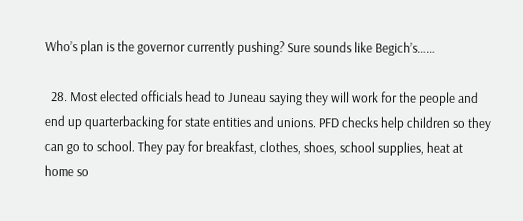Who’s plan is the governor currently pushing? Sure sounds like Begich’s……

  28. Most elected officials head to Juneau saying they will work for the people and end up quarterbacking for state entities and unions. PFD checks help children so they can go to school. They pay for breakfast, clothes, shoes, school supplies, heat at home so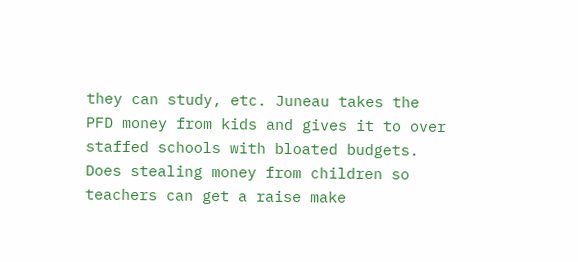they can study, etc. Juneau takes the PFD money from kids and gives it to over staffed schools with bloated budgets. Does stealing money from children so teachers can get a raise make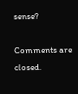sense?

Comments are closed.